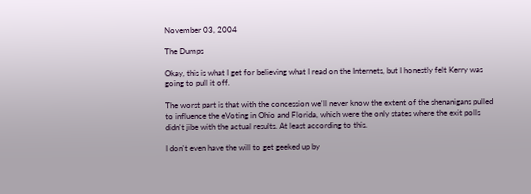November 03, 2004

The Dumps

Okay, this is what I get for believing what I read on the Internets, but I honestly felt Kerry was going to pull it off.

The worst part is that with the concession we'll never know the extent of the shenanigans pulled to influence the eVoting in Ohio and Florida, which were the only states where the exit polls didn't jibe with the actual results. At least according to this.

I don't even have the will to get geeked up by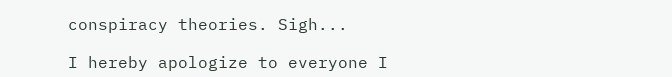conspiracy theories. Sigh...

I hereby apologize to everyone I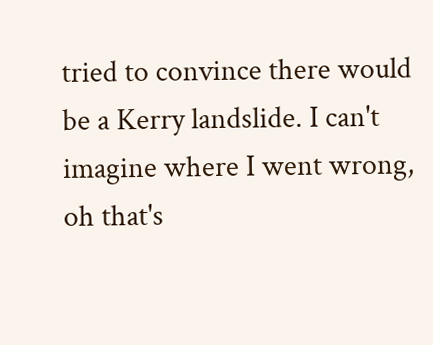tried to convince there would be a Kerry landslide. I can't imagine where I went wrong, oh that's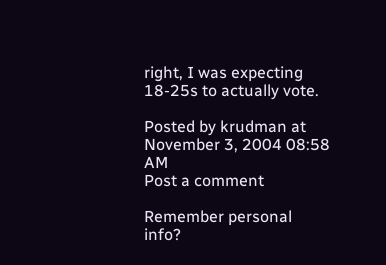right, I was expecting 18-25s to actually vote.

Posted by krudman at November 3, 2004 08:58 AM
Post a comment

Remember personal info?